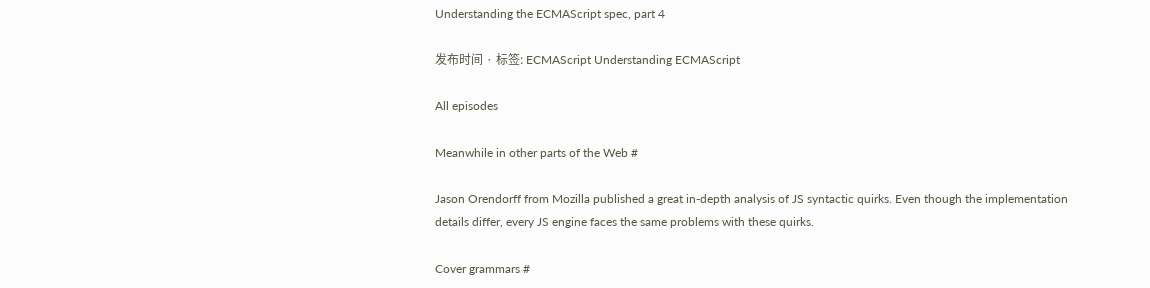Understanding the ECMAScript spec, part 4

发布时间 · 标签: ECMAScript Understanding ECMAScript

All episodes

Meanwhile in other parts of the Web #

Jason Orendorff from Mozilla published a great in-depth analysis of JS syntactic quirks. Even though the implementation details differ, every JS engine faces the same problems with these quirks.

Cover grammars #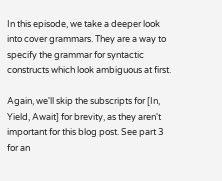In this episode, we take a deeper look into cover grammars. They are a way to specify the grammar for syntactic constructs which look ambiguous at first.

Again, we'll skip the subscripts for [In, Yield, Await] for brevity, as they aren't important for this blog post. See part 3 for an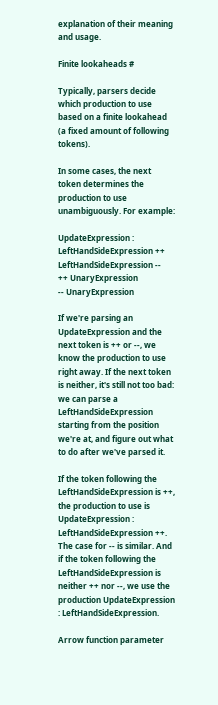explanation of their meaning and usage.

Finite lookaheads #

Typically, parsers decide which production to use based on a finite lookahead (a fixed amount of following tokens).

In some cases, the next token determines the production to use unambiguously. For example:

UpdateExpression :
LeftHandSideExpression ++
LeftHandSideExpression --
++ UnaryExpression
-- UnaryExpression

If we're parsing an UpdateExpression and the next token is ++ or --, we know the production to use right away. If the next token is neither, it's still not too bad: we can parse a LeftHandSideExpression starting from the position we're at, and figure out what to do after we've parsed it.

If the token following the LeftHandSideExpression is ++, the production to use is UpdateExpression : LeftHandSideExpression ++. The case for -- is similar. And if the token following the LeftHandSideExpression is neither ++ nor --, we use the production UpdateExpression : LeftHandSideExpression.

Arrow function parameter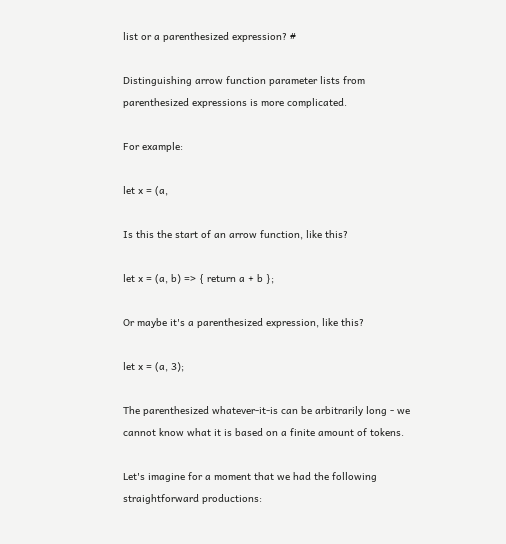list or a parenthesized expression? #

Distinguishing arrow function parameter lists from parenthesized expressions is more complicated.

For example:

let x = (a,

Is this the start of an arrow function, like this?

let x = (a, b) => { return a + b };

Or maybe it's a parenthesized expression, like this?

let x = (a, 3);

The parenthesized whatever-it-is can be arbitrarily long - we cannot know what it is based on a finite amount of tokens.

Let's imagine for a moment that we had the following straightforward productions: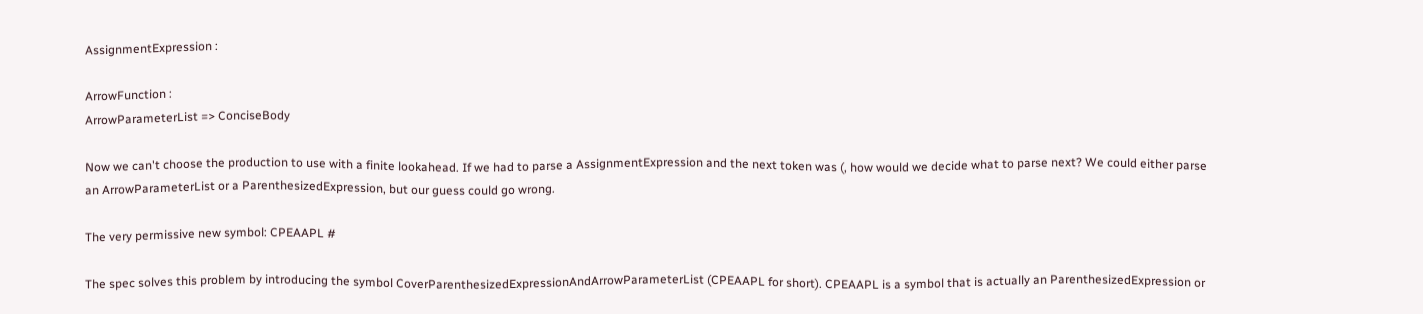AssignmentExpression :

ArrowFunction :
ArrowParameterList => ConciseBody

Now we can't choose the production to use with a finite lookahead. If we had to parse a AssignmentExpression and the next token was (, how would we decide what to parse next? We could either parse an ArrowParameterList or a ParenthesizedExpression, but our guess could go wrong.

The very permissive new symbol: CPEAAPL #

The spec solves this problem by introducing the symbol CoverParenthesizedExpressionAndArrowParameterList (CPEAAPL for short). CPEAAPL is a symbol that is actually an ParenthesizedExpression or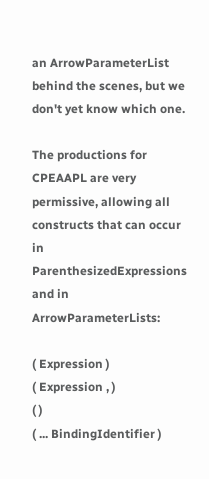an ArrowParameterList behind the scenes, but we don't yet know which one.

The productions for CPEAAPL are very permissive, allowing all constructs that can occur in ParenthesizedExpressions and in ArrowParameterLists:

( Expression )
( Expression , )
( )
( ... BindingIdentifier )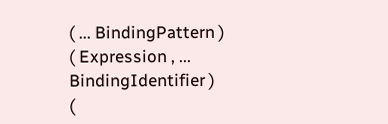( ... BindingPattern )
( Expression , ... BindingIdentifier )
(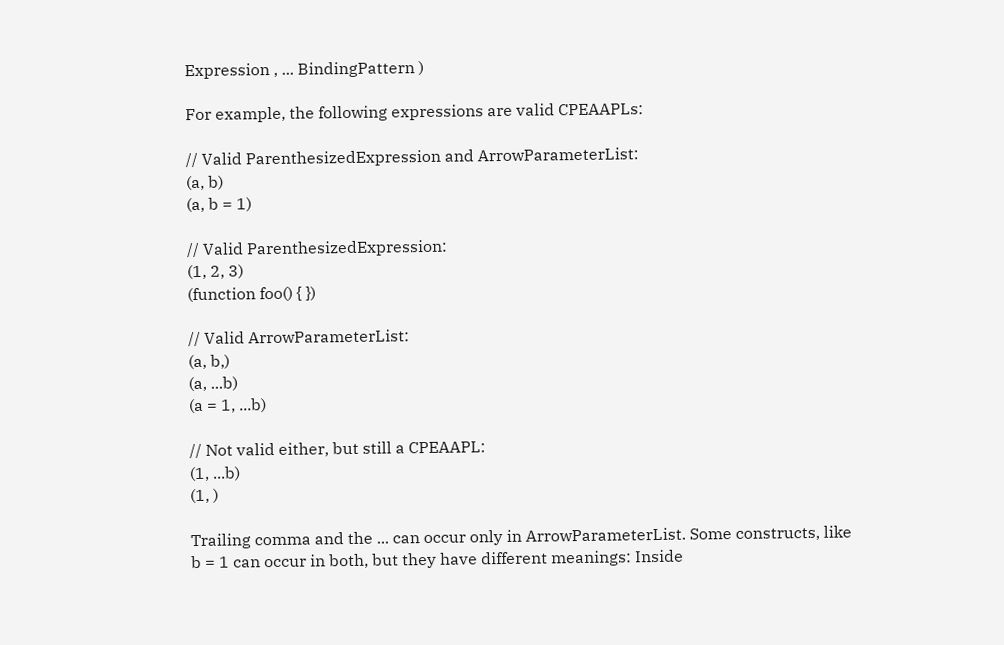Expression , ... BindingPattern )

For example, the following expressions are valid CPEAAPLs:

// Valid ParenthesizedExpression and ArrowParameterList:
(a, b)
(a, b = 1)

// Valid ParenthesizedExpression:
(1, 2, 3)
(function foo() { })

// Valid ArrowParameterList:
(a, b,)
(a, ...b)
(a = 1, ...b)

// Not valid either, but still a CPEAAPL:
(1, ...b)
(1, )

Trailing comma and the ... can occur only in ArrowParameterList. Some constructs, like b = 1 can occur in both, but they have different meanings: Inside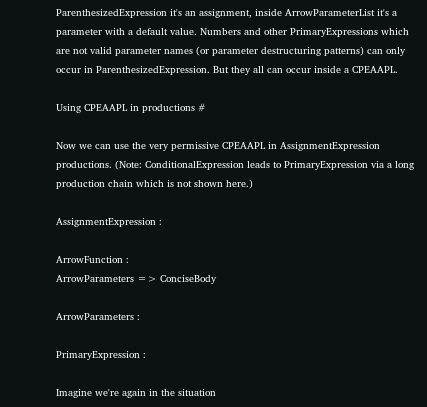ParenthesizedExpression it's an assignment, inside ArrowParameterList it's a parameter with a default value. Numbers and other PrimaryExpressions which are not valid parameter names (or parameter destructuring patterns) can only occur in ParenthesizedExpression. But they all can occur inside a CPEAAPL.

Using CPEAAPL in productions #

Now we can use the very permissive CPEAAPL in AssignmentExpression productions. (Note: ConditionalExpression leads to PrimaryExpression via a long production chain which is not shown here.)

AssignmentExpression :

ArrowFunction :
ArrowParameters => ConciseBody

ArrowParameters :

PrimaryExpression :

Imagine we're again in the situation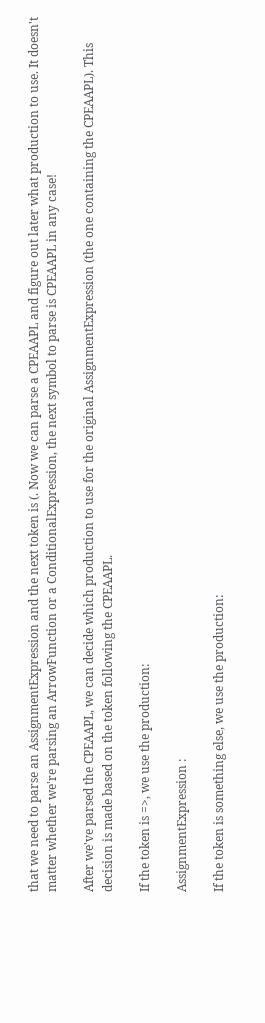that we need to parse an AssignmentExpression and the next token is (. Now we can parse a CPEAAPL and figure out later what production to use. It doesn't matter whether we're parsing an ArrowFunction or a ConditionalExpression, the next symbol to parse is CPEAAPL in any case!

After we've parsed the CPEAAPL, we can decide which production to use for the original AssignmentExpression (the one containing the CPEAAPL). This decision is made based on the token following the CPEAAPL.

If the token is =>, we use the production:

AssignmentExpression :

If the token is something else, we use the production: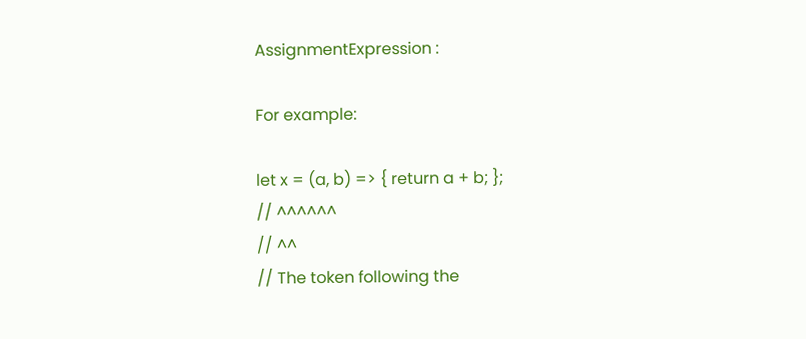AssignmentExpression :

For example:

let x = (a, b) => { return a + b; };
// ^^^^^^
// ^^
// The token following the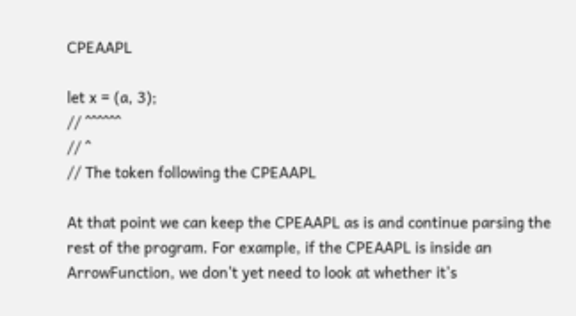CPEAAPL

let x = (a, 3);
// ^^^^^^
// ^
// The token following the CPEAAPL

At that point we can keep the CPEAAPL as is and continue parsing the rest of the program. For example, if the CPEAAPL is inside an ArrowFunction, we don't yet need to look at whether it's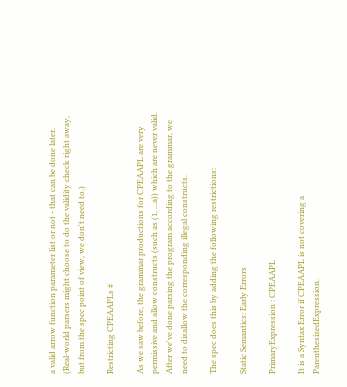a valid arrow function parameter list or not - that can be done later. (Real-world parsers might choose to do the validity check right away, but from the spec point of view, we don't need to.)

Restricting CPEAAPLs #

As we saw before, the grammar productions for CPEAAPL are very permissive and allow constructs (such as (1, ...a)) which are never valid. After we've done parsing the program according to the grammar, we need to disallow the corresponding illegal constructs.

The spec does this by adding the following restrictions:

Static Semantics: Early Errors

PrimaryExpression : CPEAAPL

It is a Syntax Error if CPEAAPL is not covering a ParenthesizedExpression.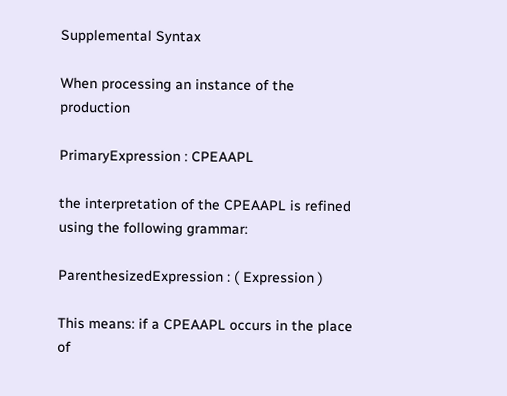Supplemental Syntax

When processing an instance of the production

PrimaryExpression : CPEAAPL

the interpretation of the CPEAAPL is refined using the following grammar:

ParenthesizedExpression : ( Expression )

This means: if a CPEAAPL occurs in the place of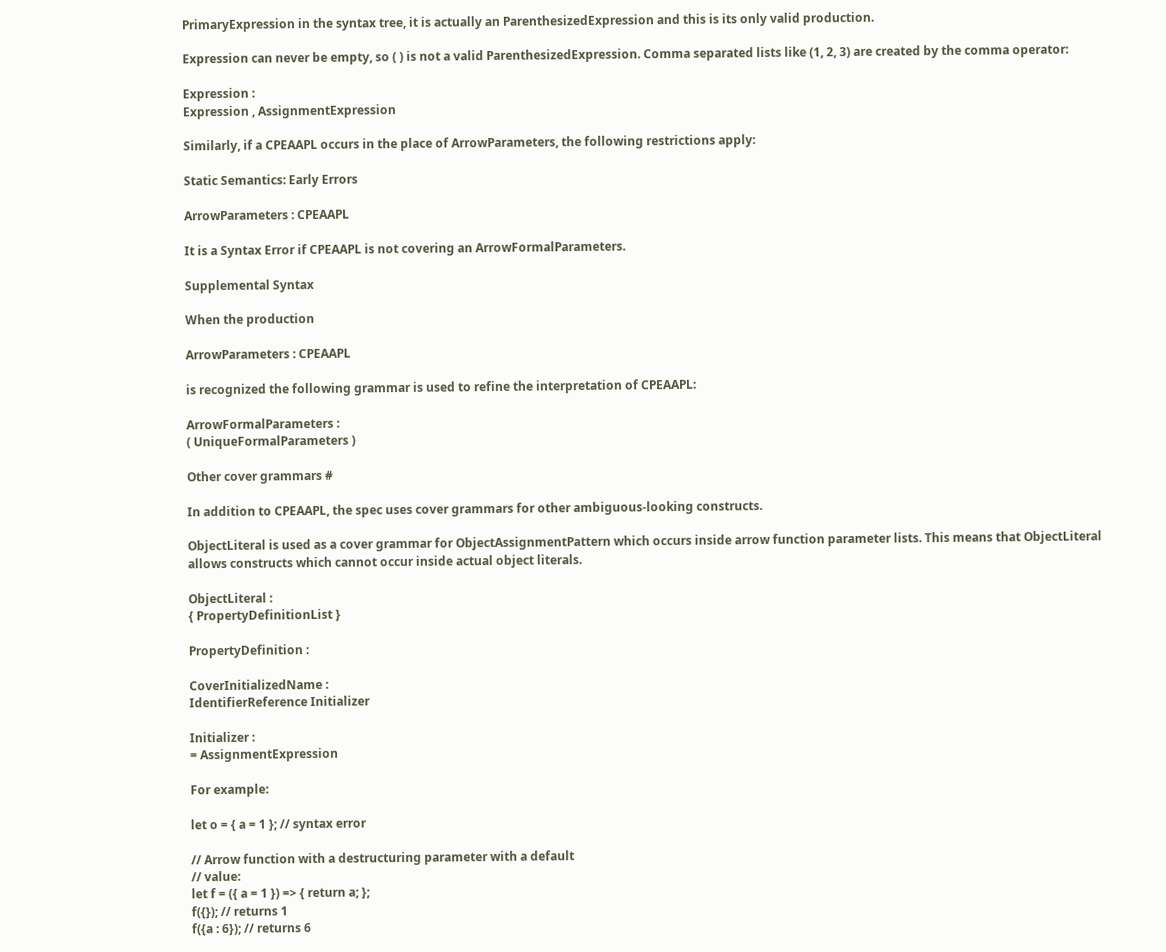PrimaryExpression in the syntax tree, it is actually an ParenthesizedExpression and this is its only valid production.

Expression can never be empty, so ( ) is not a valid ParenthesizedExpression. Comma separated lists like (1, 2, 3) are created by the comma operator:

Expression :
Expression , AssignmentExpression

Similarly, if a CPEAAPL occurs in the place of ArrowParameters, the following restrictions apply:

Static Semantics: Early Errors

ArrowParameters : CPEAAPL

It is a Syntax Error if CPEAAPL is not covering an ArrowFormalParameters.

Supplemental Syntax

When the production

ArrowParameters : CPEAAPL

is recognized the following grammar is used to refine the interpretation of CPEAAPL:

ArrowFormalParameters :
( UniqueFormalParameters )

Other cover grammars #

In addition to CPEAAPL, the spec uses cover grammars for other ambiguous-looking constructs.

ObjectLiteral is used as a cover grammar for ObjectAssignmentPattern which occurs inside arrow function parameter lists. This means that ObjectLiteral allows constructs which cannot occur inside actual object literals.

ObjectLiteral :
{ PropertyDefinitionList }

PropertyDefinition :

CoverInitializedName :
IdentifierReference Initializer

Initializer :
= AssignmentExpression

For example:

let o = { a = 1 }; // syntax error

// Arrow function with a destructuring parameter with a default
// value:
let f = ({ a = 1 }) => { return a; };
f({}); // returns 1
f({a : 6}); // returns 6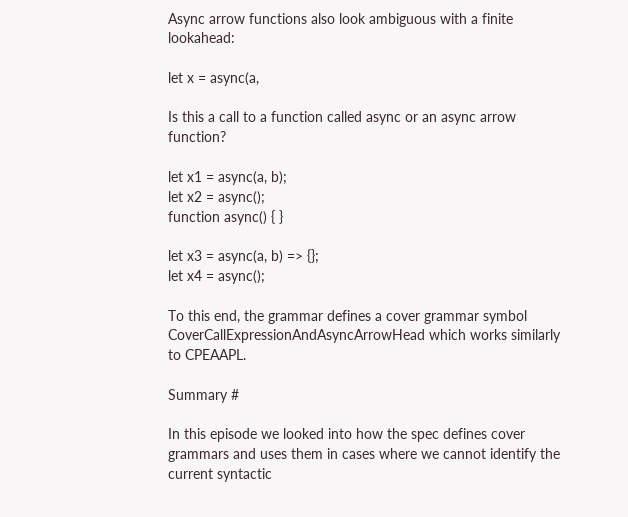Async arrow functions also look ambiguous with a finite lookahead:

let x = async(a,

Is this a call to a function called async or an async arrow function?

let x1 = async(a, b);
let x2 = async();
function async() { }

let x3 = async(a, b) => {};
let x4 = async();

To this end, the grammar defines a cover grammar symbol CoverCallExpressionAndAsyncArrowHead which works similarly to CPEAAPL.

Summary #

In this episode we looked into how the spec defines cover grammars and uses them in cases where we cannot identify the current syntactic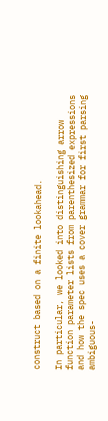construct based on a finite lookahead.

In particular, we looked into distinguishing arrow function parameter lists from parenthesized expressions and how the spec uses a cover grammar for first parsing ambiguous-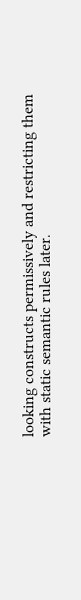looking constructs permissively and restricting them with static semantic rules later.